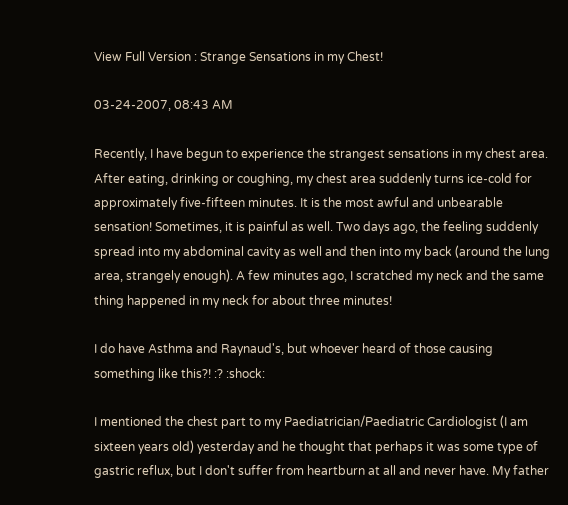View Full Version : Strange Sensations in my Chest!

03-24-2007, 08:43 AM

Recently, I have begun to experience the strangest sensations in my chest area. After eating, drinking or coughing, my chest area suddenly turns ice-cold for approximately five-fifteen minutes. It is the most awful and unbearable sensation! Sometimes, it is painful as well. Two days ago, the feeling suddenly spread into my abdominal cavity as well and then into my back (around the lung area, strangely enough). A few minutes ago, I scratched my neck and the same thing happened in my neck for about three minutes!

I do have Asthma and Raynaud's, but whoever heard of those causing something like this?! :? :shock:

I mentioned the chest part to my Paediatrician/Paediatric Cardiologist (I am sixteen years old) yesterday and he thought that perhaps it was some type of gastric reflux, but I don't suffer from heartburn at all and never have. My father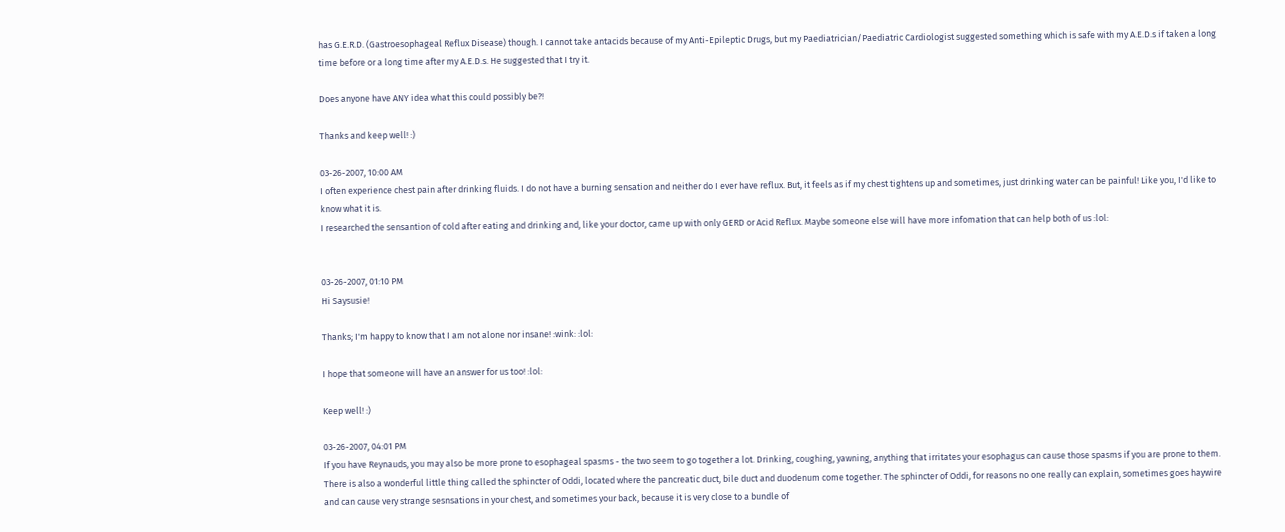has G.E.R.D. (Gastroesophageal Reflux Disease) though. I cannot take antacids because of my Anti-Epileptic Drugs, but my Paediatrician/Paediatric Cardiologist suggested something which is safe with my A.E.D.s if taken a long time before or a long time after my A.E.D.s. He suggested that I try it.

Does anyone have ANY idea what this could possibly be?!

Thanks and keep well! :)

03-26-2007, 10:00 AM
I often experience chest pain after drinking fluids. I do not have a burning sensation and neither do I ever have reflux. But, it feels as if my chest tightens up and sometimes, just drinking water can be painful! Like you, I'd like to know what it is.
I researched the sensantion of cold after eating and drinking and, like your doctor, came up with only GERD or Acid Reflux. Maybe someone else will have more infomation that can help both of us :lol:


03-26-2007, 01:10 PM
Hi Saysusie!

Thanks; I'm happy to know that I am not alone nor insane! :wink: :lol:

I hope that someone will have an answer for us too! :lol:

Keep well! :)

03-26-2007, 04:01 PM
If you have Reynauds, you may also be more prone to esophageal spasms - the two seem to go together a lot. Drinking, coughing, yawning, anything that irritates your esophagus can cause those spasms if you are prone to them. There is also a wonderful little thing called the sphincter of Oddi, located where the pancreatic duct, bile duct and duodenum come together. The sphincter of Oddi, for reasons no one really can explain, sometimes goes haywire and can cause very strange sesnsations in your chest, and sometimes your back, because it is very close to a bundle of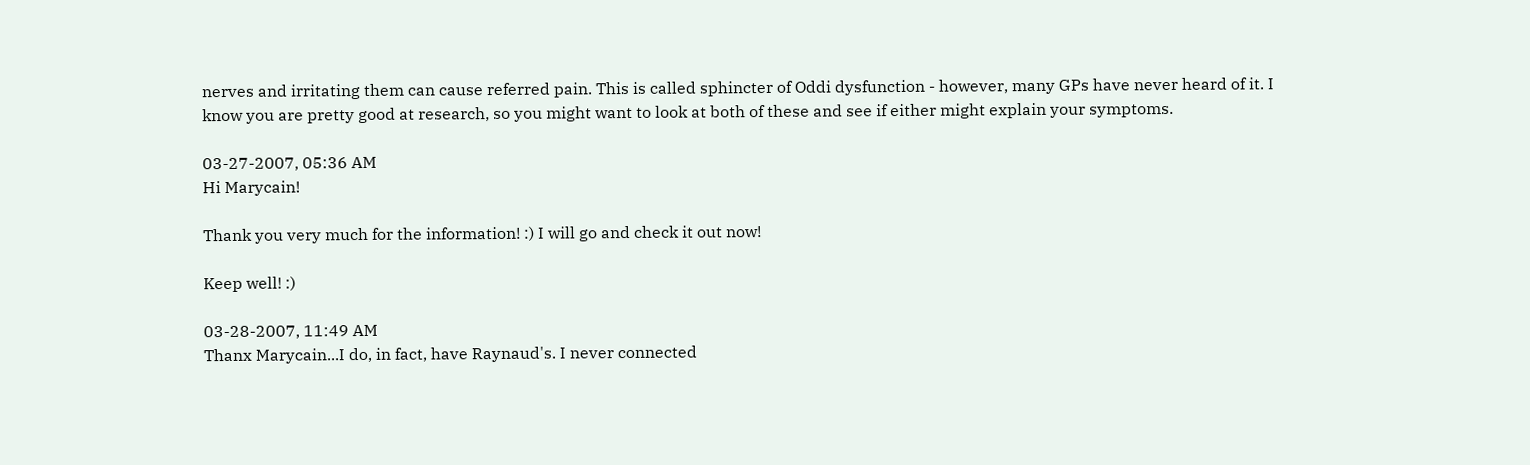nerves and irritating them can cause referred pain. This is called sphincter of Oddi dysfunction - however, many GPs have never heard of it. I know you are pretty good at research, so you might want to look at both of these and see if either might explain your symptoms.

03-27-2007, 05:36 AM
Hi Marycain!

Thank you very much for the information! :) I will go and check it out now!

Keep well! :)

03-28-2007, 11:49 AM
Thanx Marycain...I do, in fact, have Raynaud's. I never connected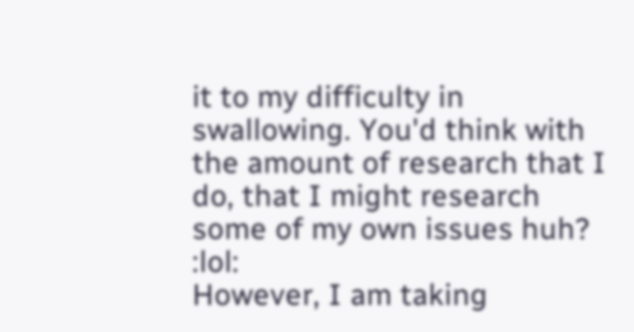it to my difficulty in swallowing. You'd think with the amount of research that I do, that I might research some of my own issues huh? :lol:
However, I am taking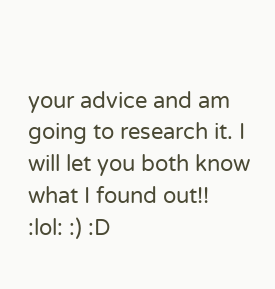your advice and am going to research it. I will let you both know what I found out!!
:lol: :) :D